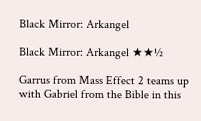Black Mirror: Arkangel

Black Mirror: Arkangel ★★½

Garrus from Mass Effect 2 teams up with Gabriel from the Bible in this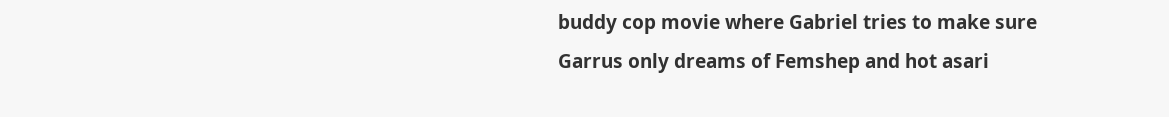buddy cop movie where Gabriel tries to make sure Garrus only dreams of Femshep and hot asari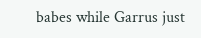babes while Garrus just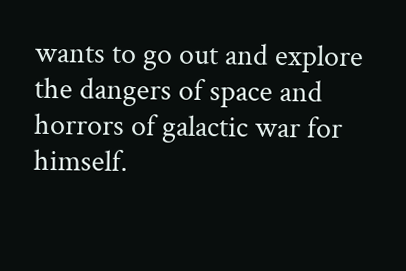wants to go out and explore the dangers of space and horrors of galactic war for himself.